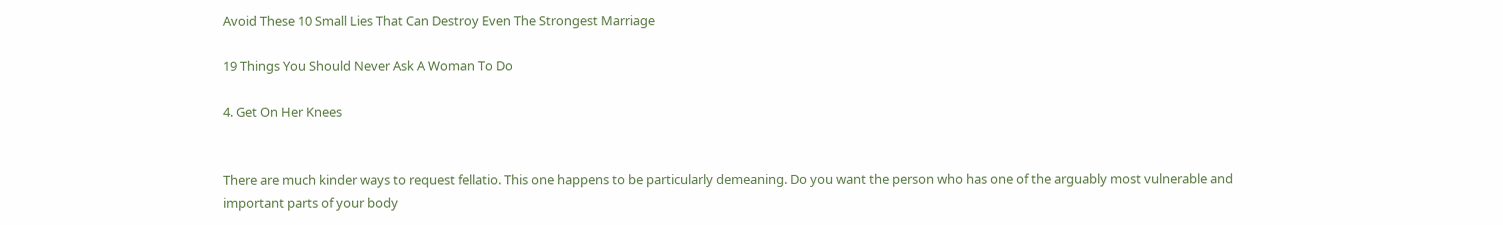Avoid These 10 Small Lies That Can Destroy Even The Strongest Marriage

19 Things You Should Never Ask A Woman To Do

4. Get On Her Knees


There are much kinder ways to request fellatio. This one happens to be particularly demeaning. Do you want the person who has one of the arguably most vulnerable and important parts of your body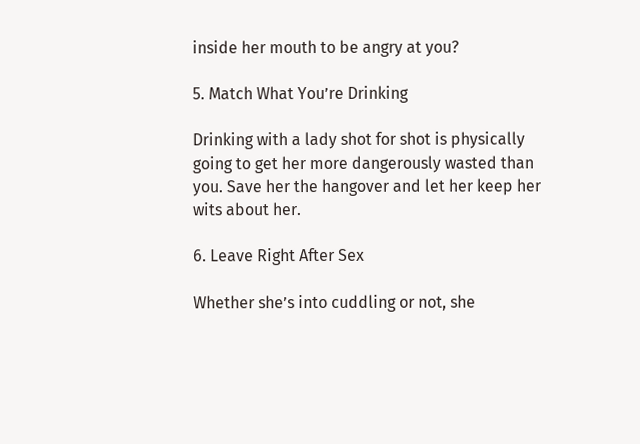inside her mouth to be angry at you?

5. Match What You’re Drinking

Drinking with a lady shot for shot is physically going to get her more dangerously wasted than you. Save her the hangover and let her keep her wits about her.

6. Leave Right After Sex

Whether she’s into cuddling or not, she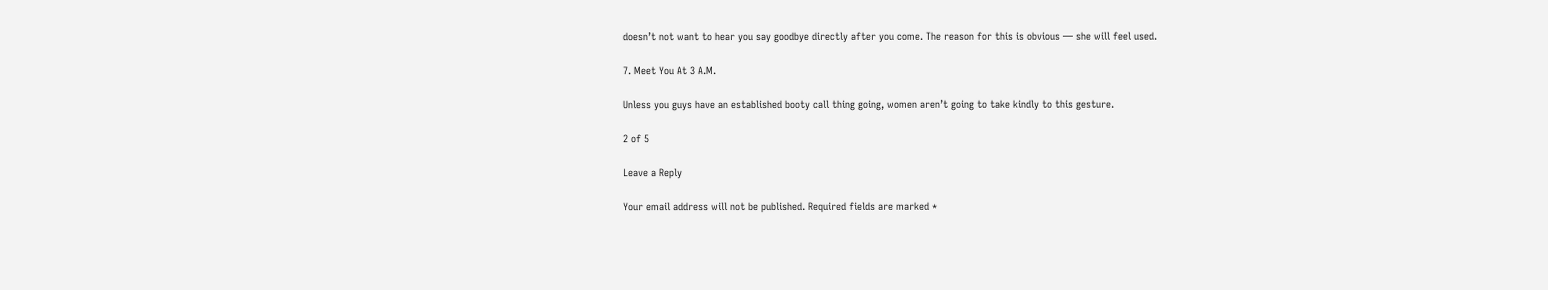doesn’t not want to hear you say goodbye directly after you come. The reason for this is obvious — she will feel used.

7. Meet You At 3 A.M.

Unless you guys have an established booty call thing going, women aren’t going to take kindly to this gesture.

2 of 5

Leave a Reply

Your email address will not be published. Required fields are marked *